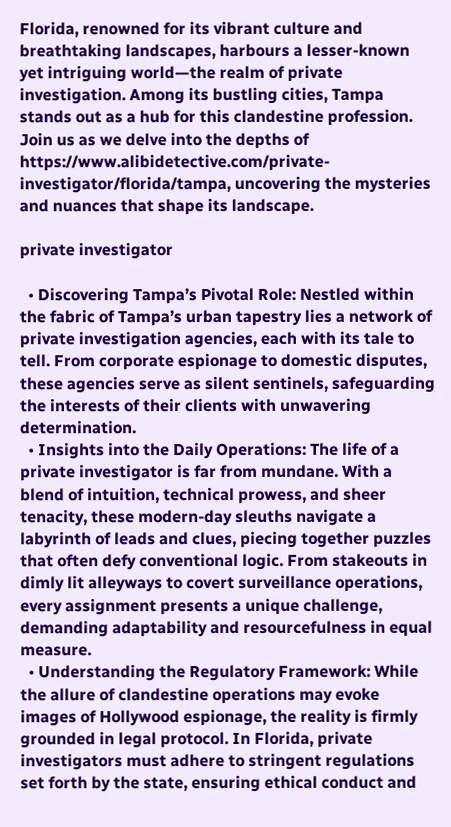Florida, renowned for its vibrant culture and breathtaking landscapes, harbours a lesser-known yet intriguing world—the realm of private investigation. Among its bustling cities, Tampa stands out as a hub for this clandestine profession. Join us as we delve into the depths of https://www.alibidetective.com/private-investigator/florida/tampa, uncovering the mysteries and nuances that shape its landscape.

private investigator

  • Discovering Tampa’s Pivotal Role: Nestled within the fabric of Tampa’s urban tapestry lies a network of private investigation agencies, each with its tale to tell. From corporate espionage to domestic disputes, these agencies serve as silent sentinels, safeguarding the interests of their clients with unwavering determination.
  • Insights into the Daily Operations: The life of a private investigator is far from mundane. With a blend of intuition, technical prowess, and sheer tenacity, these modern-day sleuths navigate a labyrinth of leads and clues, piecing together puzzles that often defy conventional logic. From stakeouts in dimly lit alleyways to covert surveillance operations, every assignment presents a unique challenge, demanding adaptability and resourcefulness in equal measure.
  • Understanding the Regulatory Framework: While the allure of clandestine operations may evoke images of Hollywood espionage, the reality is firmly grounded in legal protocol. In Florida, private investigators must adhere to stringent regulations set forth by the state, ensuring ethical conduct and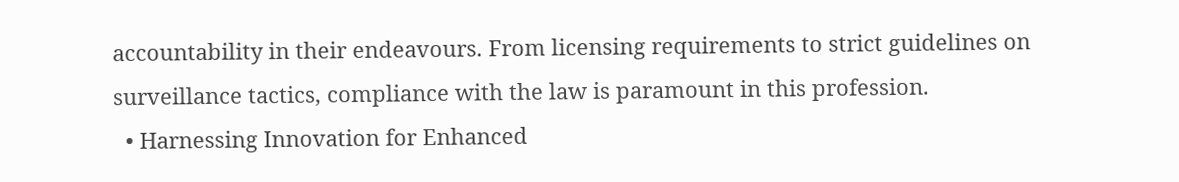accountability in their endeavours. From licensing requirements to strict guidelines on surveillance tactics, compliance with the law is paramount in this profession.
  • Harnessing Innovation for Enhanced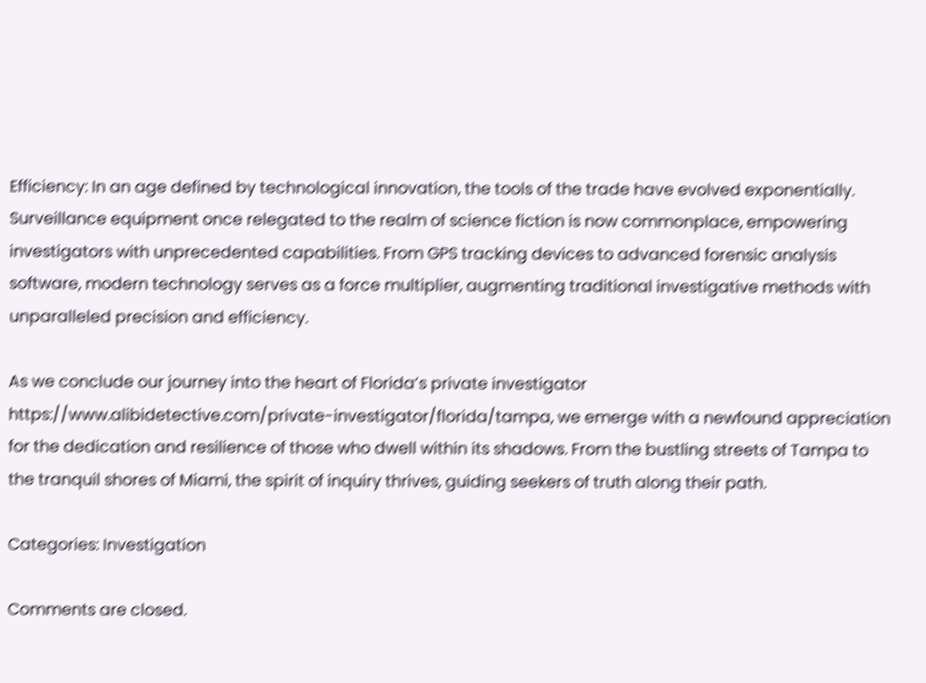Efficiency: In an age defined by technological innovation, the tools of the trade have evolved exponentially. Surveillance equipment once relegated to the realm of science fiction is now commonplace, empowering investigators with unprecedented capabilities. From GPS tracking devices to advanced forensic analysis software, modern technology serves as a force multiplier, augmenting traditional investigative methods with unparalleled precision and efficiency.

As we conclude our journey into the heart of Florida’s private investigator https://www.alibidetective.com/private-investigator/florida/tampa, we emerge with a newfound appreciation for the dedication and resilience of those who dwell within its shadows. From the bustling streets of Tampa to the tranquil shores of Miami, the spirit of inquiry thrives, guiding seekers of truth along their path.

Categories: Investigation

Comments are closed.